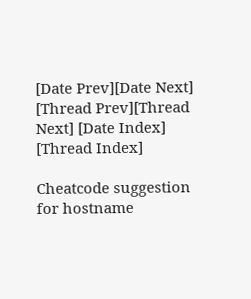[Date Prev][Date Next] [Thread Prev][Thread Next] [Date Index] [Thread Index]

Cheatcode suggestion for hostname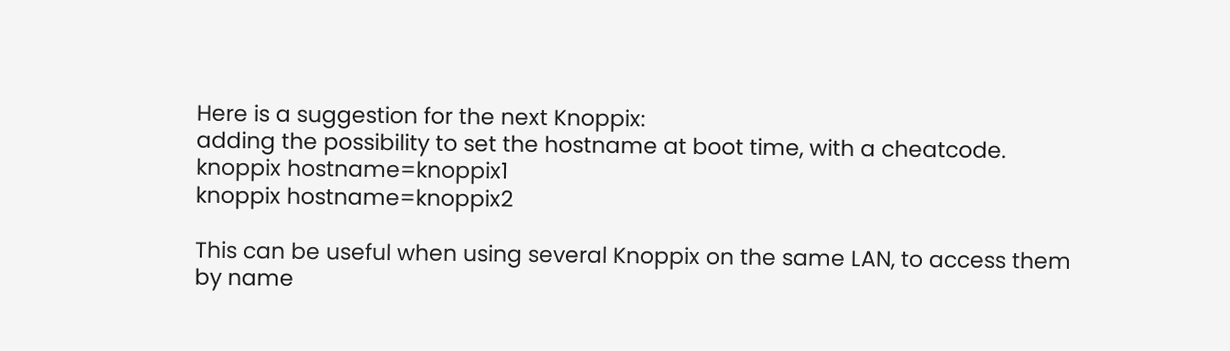Here is a suggestion for the next Knoppix:
adding the possibility to set the hostname at boot time, with a cheatcode.
knoppix hostname=knoppix1
knoppix hostname=knoppix2

This can be useful when using several Knoppix on the same LAN, to access them
by name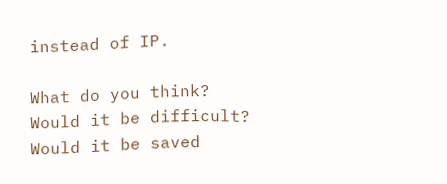instead of IP.

What do you think?
Would it be difficult?
Would it be saved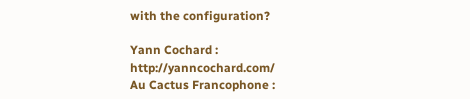with the configuration?

Yann Cochard : http://yanncochard.com/
Au Cactus Francophone :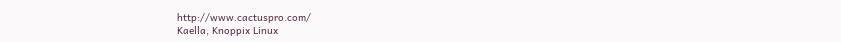http://www.cactuspro.com/
Kaella, Knoppix Linux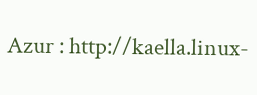Azur : http://kaella.linux-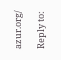azur.org/

Reply to: